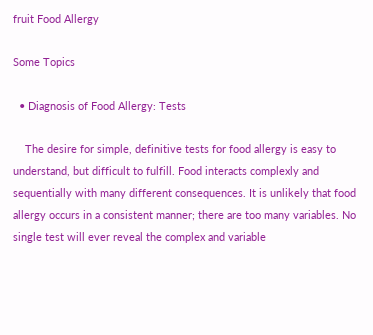fruit Food Allergy

Some Topics

  • Diagnosis of Food Allergy: Tests

    The desire for simple, definitive tests for food allergy is easy to understand, but difficult to fulfill. Food interacts complexly and sequentially with many different consequences. It is unlikely that food allergy occurs in a consistent manner; there are too many variables. No single test will ever reveal the complex and variable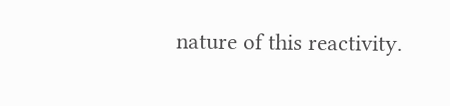nature of this reactivity.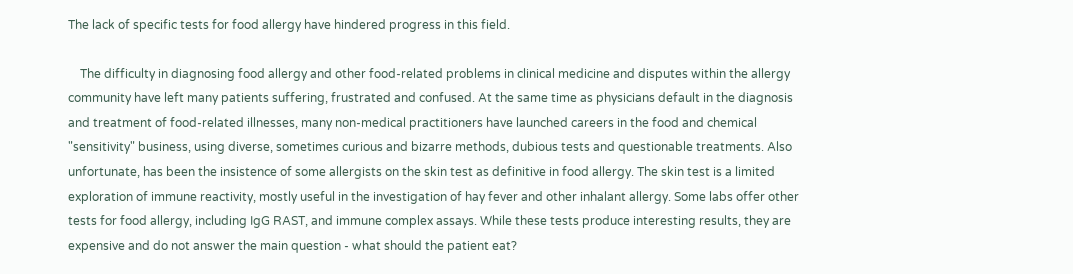The lack of specific tests for food allergy have hindered progress in this field.

    The difficulty in diagnosing food allergy and other food-related problems in clinical medicine and disputes within the allergy community have left many patients suffering, frustrated and confused. At the same time as physicians default in the diagnosis and treatment of food-related illnesses, many non-medical practitioners have launched careers in the food and chemical "sensitivity" business, using diverse, sometimes curious and bizarre methods, dubious tests and questionable treatments. Also unfortunate, has been the insistence of some allergists on the skin test as definitive in food allergy. The skin test is a limited exploration of immune reactivity, mostly useful in the investigation of hay fever and other inhalant allergy. Some labs offer other tests for food allergy, including IgG RAST, and immune complex assays. While these tests produce interesting results, they are expensive and do not answer the main question - what should the patient eat?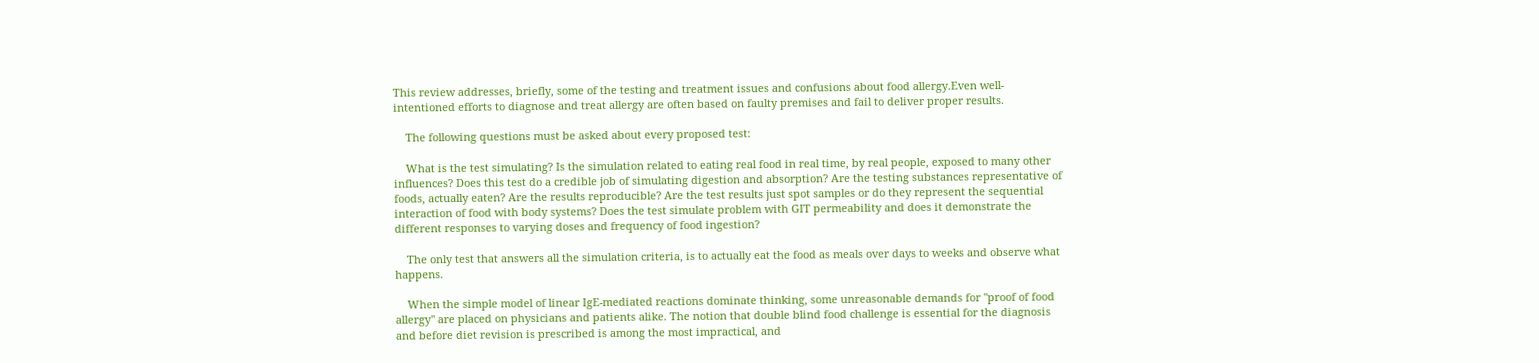This review addresses, briefly, some of the testing and treatment issues and confusions about food allergy.Even well-intentioned efforts to diagnose and treat allergy are often based on faulty premises and fail to deliver proper results.

    The following questions must be asked about every proposed test:

    What is the test simulating? Is the simulation related to eating real food in real time, by real people, exposed to many other influences? Does this test do a credible job of simulating digestion and absorption? Are the testing substances representative of foods, actually eaten? Are the results reproducible? Are the test results just spot samples or do they represent the sequential interaction of food with body systems? Does the test simulate problem with GIT permeability and does it demonstrate the different responses to varying doses and frequency of food ingestion?

    The only test that answers all the simulation criteria, is to actually eat the food as meals over days to weeks and observe what happens.

    When the simple model of linear IgE-mediated reactions dominate thinking, some unreasonable demands for "proof of food allergy" are placed on physicians and patients alike. The notion that double blind food challenge is essential for the diagnosis and before diet revision is prescribed is among the most impractical, and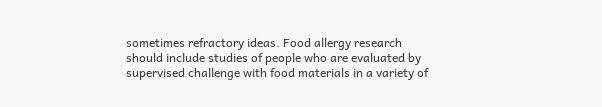sometimes refractory ideas. Food allergy research should include studies of people who are evaluated by supervised challenge with food materials in a variety of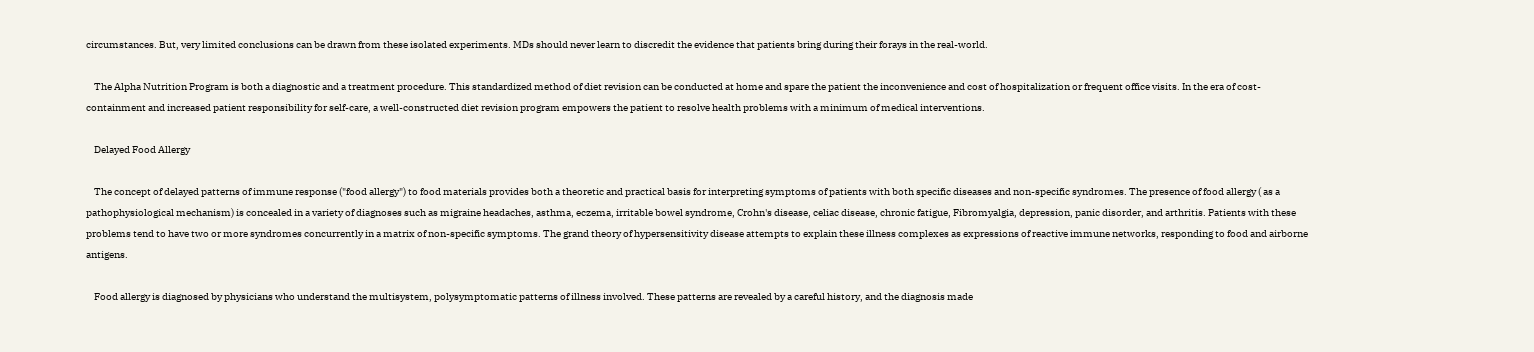circumstances. But, very limited conclusions can be drawn from these isolated experiments. MDs should never learn to discredit the evidence that patients bring during their forays in the real-world.

    The Alpha Nutrition Program is both a diagnostic and a treatment procedure. This standardized method of diet revision can be conducted at home and spare the patient the inconvenience and cost of hospitalization or frequent office visits. In the era of cost-containment and increased patient responsibility for self-care, a well-constructed diet revision program empowers the patient to resolve health problems with a minimum of medical interventions.

    Delayed Food Allergy

    The concept of delayed patterns of immune response ("food allergy") to food materials provides both a theoretic and practical basis for interpreting symptoms of patients with both specific diseases and non-specific syndromes. The presence of food allergy ( as a pathophysiological mechanism) is concealed in a variety of diagnoses such as migraine headaches, asthma, eczema, irritable bowel syndrome, Crohn's disease, celiac disease, chronic fatigue, Fibromyalgia, depression, panic disorder, and arthritis. Patients with these problems tend to have two or more syndromes concurrently in a matrix of non-specific symptoms. The grand theory of hypersensitivity disease attempts to explain these illness complexes as expressions of reactive immune networks, responding to food and airborne antigens.

    Food allergy is diagnosed by physicians who understand the multisystem, polysymptomatic patterns of illness involved. These patterns are revealed by a careful history, and the diagnosis made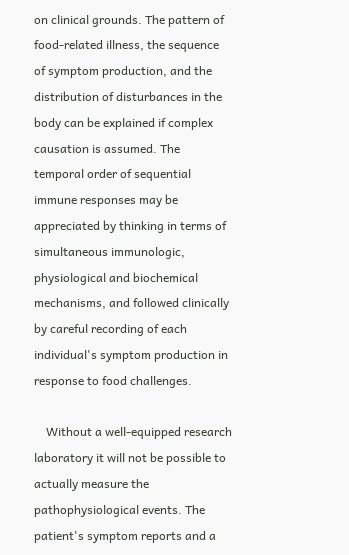on clinical grounds. The pattern of food-related illness, the sequence of symptom production, and the distribution of disturbances in the body can be explained if complex causation is assumed. The temporal order of sequential immune responses may be appreciated by thinking in terms of simultaneous immunologic, physiological and biochemical mechanisms, and followed clinically by careful recording of each individual's symptom production in response to food challenges.

    Without a well-equipped research laboratory it will not be possible to actually measure the pathophysiological events. The patient's symptom reports and a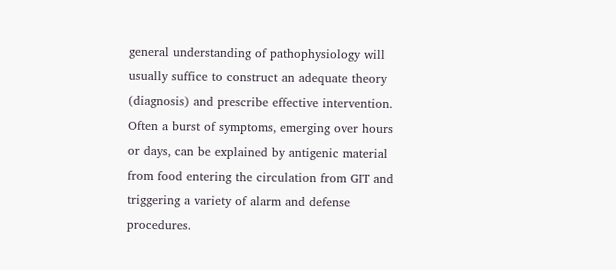general understanding of pathophysiology will usually suffice to construct an adequate theory (diagnosis) and prescribe effective intervention. Often a burst of symptoms, emerging over hours or days, can be explained by antigenic material from food entering the circulation from GIT and triggering a variety of alarm and defense procedures.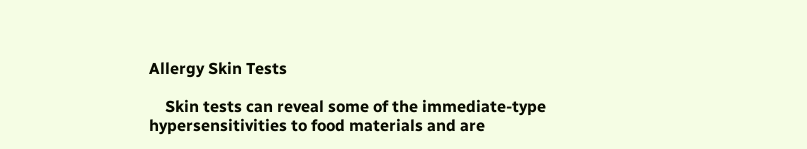Allergy Skin Tests

    Skin tests can reveal some of the immediate-type hypersensitivities to food materials and are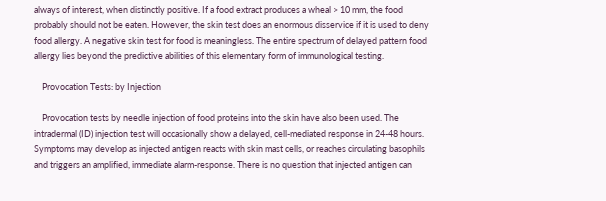always of interest, when distinctly positive. If a food extract produces a wheal > 10 mm, the food probably should not be eaten. However, the skin test does an enormous disservice if it is used to deny food allergy. A negative skin test for food is meaningless. The entire spectrum of delayed pattern food allergy lies beyond the predictive abilities of this elementary form of immunological testing.

    Provocation Tests: by Injection

    Provocation tests by needle injection of food proteins into the skin have also been used. The intradermal (ID) injection test will occasionally show a delayed, cell-mediated response in 24-48 hours. Symptoms may develop as injected antigen reacts with skin mast cells, or reaches circulating basophils and triggers an amplified, immediate alarm-response. There is no question that injected antigen can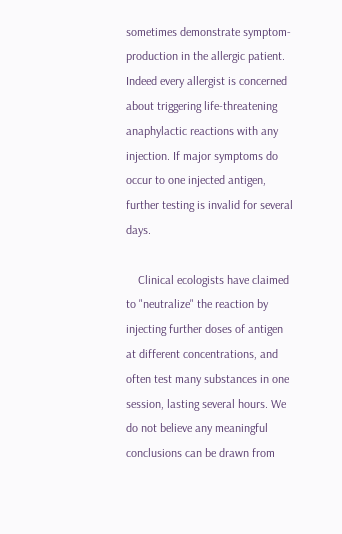sometimes demonstrate symptom-production in the allergic patient. Indeed every allergist is concerned about triggering life-threatening anaphylactic reactions with any injection. If major symptoms do occur to one injected antigen, further testing is invalid for several days.

    Clinical ecologists have claimed to "neutralize" the reaction by injecting further doses of antigen at different concentrations, and often test many substances in one session, lasting several hours. We do not believe any meaningful conclusions can be drawn from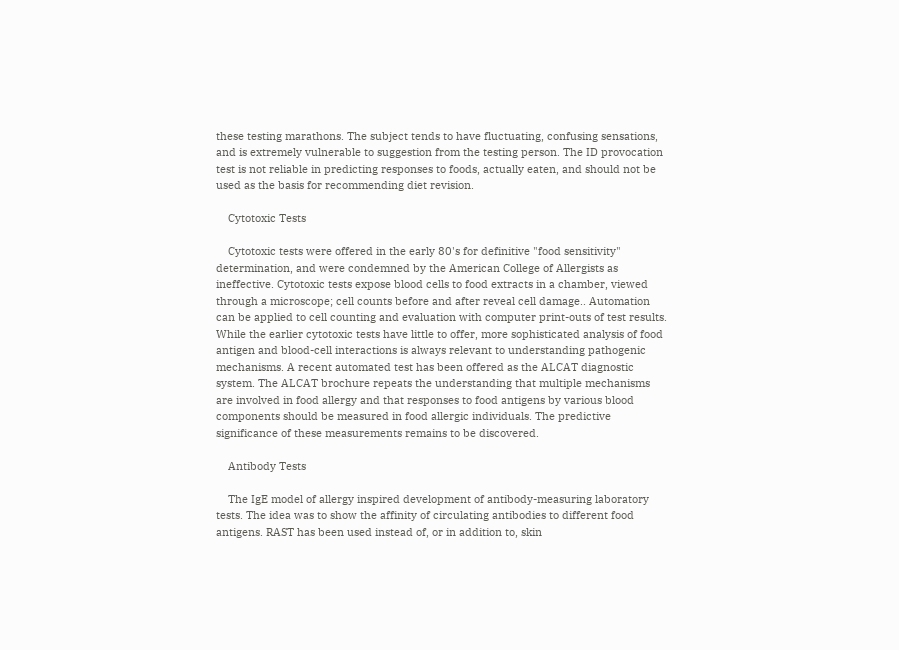these testing marathons. The subject tends to have fluctuating, confusing sensations, and is extremely vulnerable to suggestion from the testing person. The ID provocation test is not reliable in predicting responses to foods, actually eaten, and should not be used as the basis for recommending diet revision.

    Cytotoxic Tests

    Cytotoxic tests were offered in the early 80's for definitive "food sensitivity" determination, and were condemned by the American College of Allergists as ineffective. Cytotoxic tests expose blood cells to food extracts in a chamber, viewed through a microscope; cell counts before and after reveal cell damage.. Automation can be applied to cell counting and evaluation with computer print-outs of test results. While the earlier cytotoxic tests have little to offer, more sophisticated analysis of food antigen and blood-cell interactions is always relevant to understanding pathogenic mechanisms. A recent automated test has been offered as the ALCAT diagnostic system. The ALCAT brochure repeats the understanding that multiple mechanisms are involved in food allergy and that responses to food antigens by various blood components should be measured in food allergic individuals. The predictive significance of these measurements remains to be discovered.

    Antibody Tests

    The IgE model of allergy inspired development of antibody-measuring laboratory tests. The idea was to show the affinity of circulating antibodies to different food antigens. RAST has been used instead of, or in addition to, skin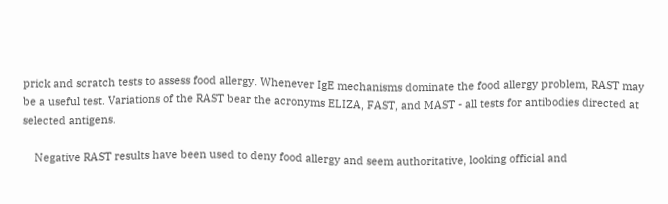prick and scratch tests to assess food allergy. Whenever IgE mechanisms dominate the food allergy problem, RAST may be a useful test. Variations of the RAST bear the acronyms ELIZA, FAST, and MAST - all tests for antibodies directed at selected antigens.

    Negative RAST results have been used to deny food allergy and seem authoritative, looking official and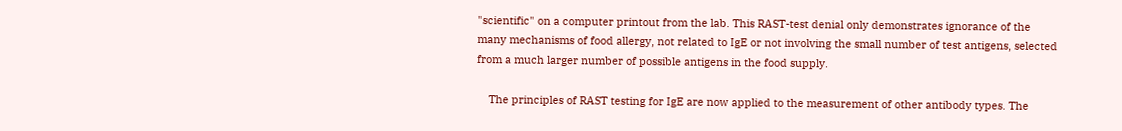"scientific" on a computer printout from the lab. This RAST-test denial only demonstrates ignorance of the many mechanisms of food allergy, not related to IgE or not involving the small number of test antigens, selected from a much larger number of possible antigens in the food supply.

    The principles of RAST testing for IgE are now applied to the measurement of other antibody types. The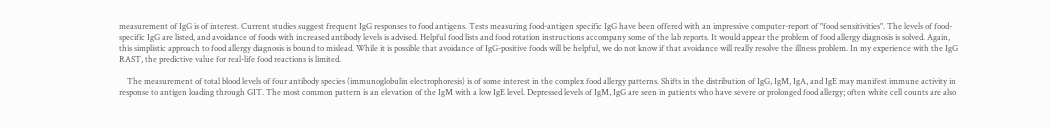measurement of IgG is of interest. Current studies suggest frequent IgG responses to food antigens. Tests measuring food-antigen specific IgG have been offered with an impressive computer-report of "food sensitivities". The levels of food-specific IgG are listed, and avoidance of foods with increased antibody levels is advised. Helpful food lists and food rotation instructions accompany some of the lab reports. It would appear the problem of food allergy diagnosis is solved. Again, this simplistic approach to food allergy diagnosis is bound to mislead. While it is possible that avoidance of IgG-positive foods will be helpful, we do not know if that avoidance will really resolve the illness problem. In my experience with the IgG RAST, the predictive value for real-life food reactions is limited.

    The measurement of total blood levels of four antibody species (immunoglobulin electrophoresis) is of some interest in the complex food allergy patterns. Shifts in the distribution of IgG, IgM, IgA, and IgE may manifest immune activity in response to antigen loading through GIT. The most common pattern is an elevation of the IgM with a low IgE level. Depressed levels of IgM, IgG are seen in patients who have severe or prolonged food allergy; often white cell counts are also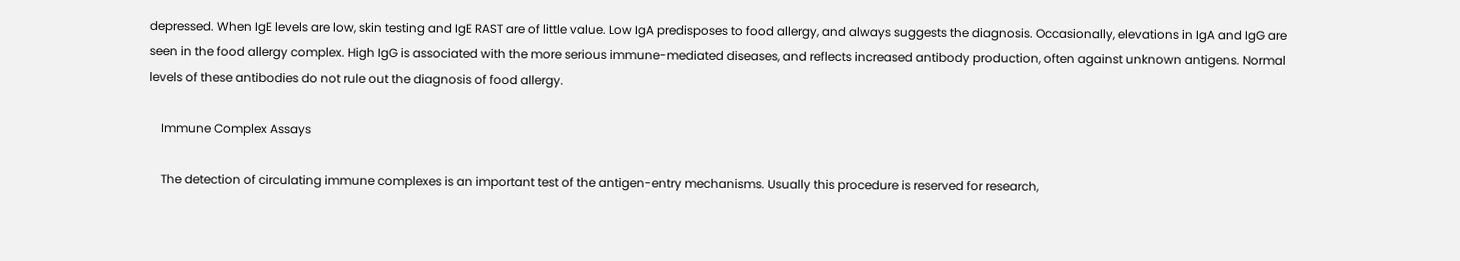depressed. When IgE levels are low, skin testing and IgE RAST are of little value. Low IgA predisposes to food allergy, and always suggests the diagnosis. Occasionally, elevations in IgA and IgG are seen in the food allergy complex. High IgG is associated with the more serious immune-mediated diseases, and reflects increased antibody production, often against unknown antigens. Normal levels of these antibodies do not rule out the diagnosis of food allergy.

    Immune Complex Assays

    The detection of circulating immune complexes is an important test of the antigen-entry mechanisms. Usually this procedure is reserved for research,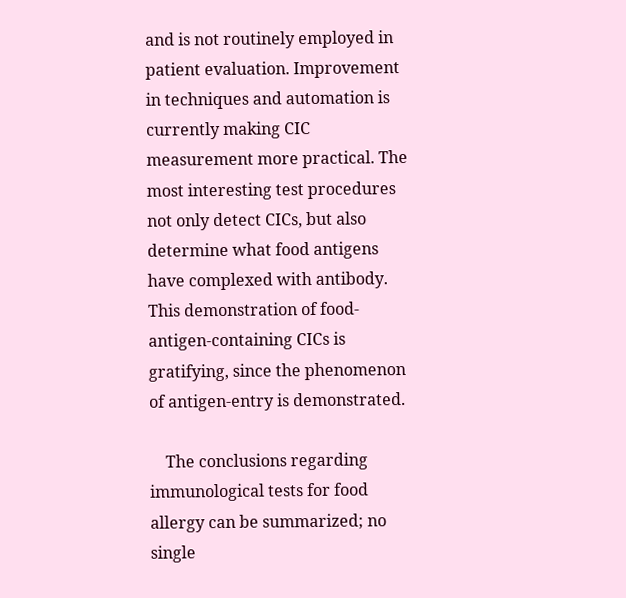and is not routinely employed in patient evaluation. Improvement in techniques and automation is currently making CIC measurement more practical. The most interesting test procedures not only detect CICs, but also determine what food antigens have complexed with antibody. This demonstration of food-antigen-containing CICs is gratifying, since the phenomenon of antigen-entry is demonstrated.

    The conclusions regarding immunological tests for food allergy can be summarized; no single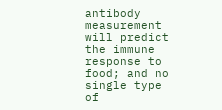antibody measurement will predict the immune response to food; and no single type of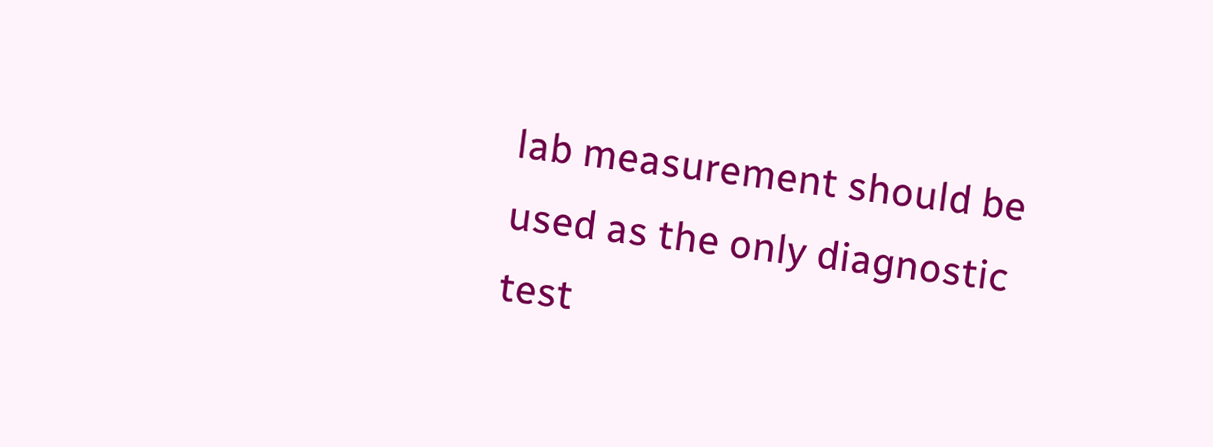lab measurement should be used as the only diagnostic test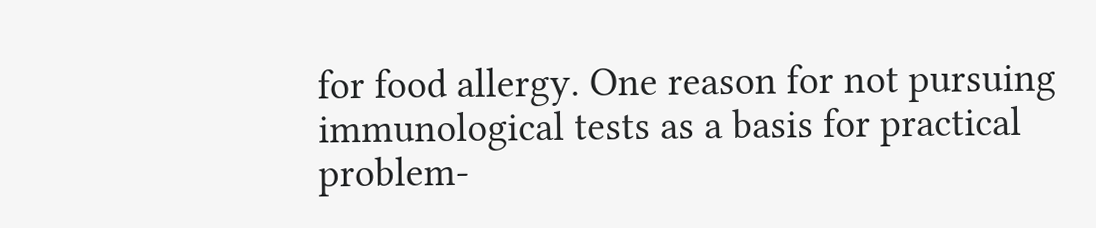for food allergy. One reason for not pursuing immunological tests as a basis for practical problem-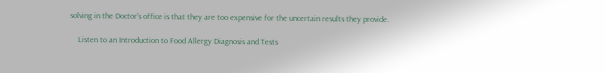solving in the Doctor's office is that they are too expensive for the uncertain results they provide.

    Listen to an Introduction to Food Allergy Diagnosis and Tests